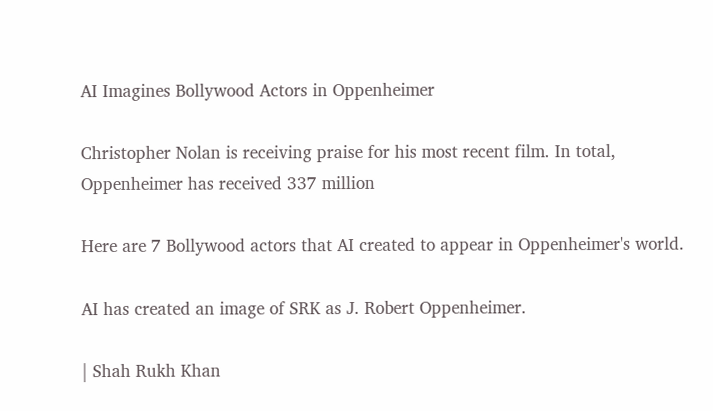AI Imagines Bollywood Actors in Oppenheimer

Christopher Nolan is receiving praise for his most recent film. In total, Oppenheimer has received 337 million

Here are 7 Bollywood actors that AI created to appear in Oppenheimer's world.

AI has created an image of SRK as J. Robert Oppenheimer.

| Shah Rukh Khan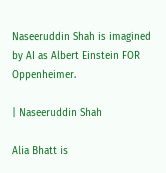Naseeruddin Shah is imagined by AI as Albert Einstein FOR Oppenheimer.

| Naseeruddin Shah

Alia Bhatt is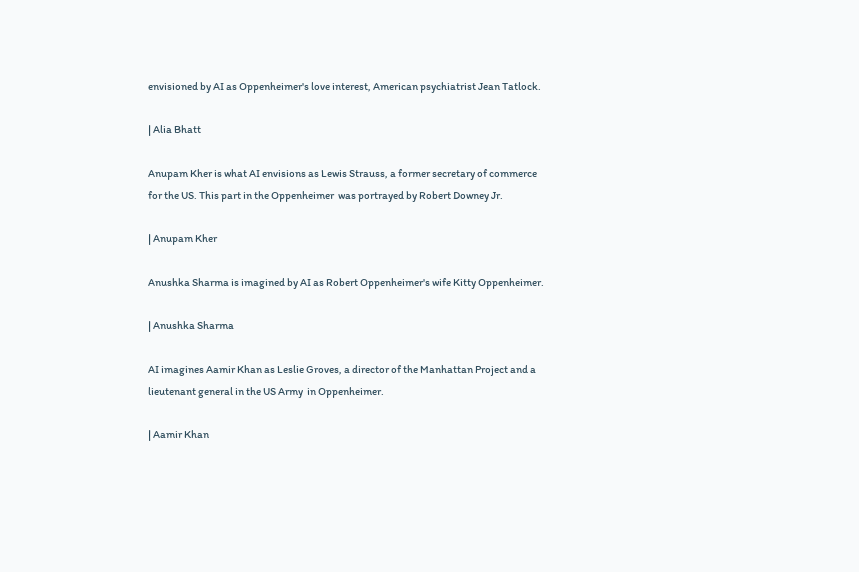envisioned by AI as Oppenheimer's love interest, American psychiatrist Jean Tatlock.

| Alia Bhatt

Anupam Kher is what AI envisions as Lewis Strauss, a former secretary of commerce for the US. This part in the Oppenheimer  was portrayed by Robert Downey Jr.

| Anupam Kher

Anushka Sharma is imagined by AI as Robert Oppenheimer's wife Kitty Oppenheimer.

| Anushka Sharma

AI imagines Aamir Khan as Leslie Groves, a director of the Manhattan Project and a lieutenant general in the US Army  in Oppenheimer.

| Aamir Khan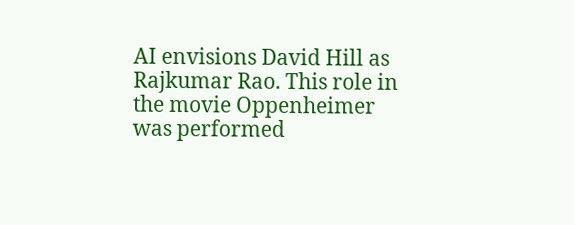AI envisions David Hill as Rajkumar Rao. This role in the movie Oppenheimer was performed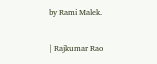by Rami Malek.

| Rajkumar Rao